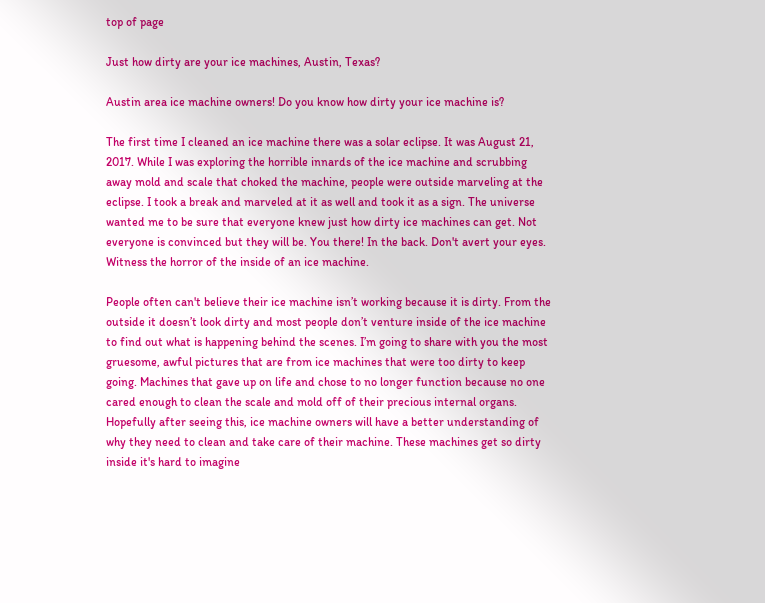top of page

Just how dirty are your ice machines, Austin, Texas?

Austin area ice machine owners! Do you know how dirty your ice machine is?

The first time I cleaned an ice machine there was a solar eclipse. It was August 21, 2017. While I was exploring the horrible innards of the ice machine and scrubbing away mold and scale that choked the machine, people were outside marveling at the eclipse. I took a break and marveled at it as well and took it as a sign. The universe wanted me to be sure that everyone knew just how dirty ice machines can get. Not everyone is convinced but they will be. You there! In the back. Don't avert your eyes. Witness the horror of the inside of an ice machine.

People often can't believe their ice machine isn’t working because it is dirty. From the outside it doesn’t look dirty and most people don’t venture inside of the ice machine to find out what is happening behind the scenes. I’m going to share with you the most gruesome, awful pictures that are from ice machines that were too dirty to keep going. Machines that gave up on life and chose to no longer function because no one cared enough to clean the scale and mold off of their precious internal organs. Hopefully after seeing this, ice machine owners will have a better understanding of why they need to clean and take care of their machine. These machines get so dirty inside it's hard to imagine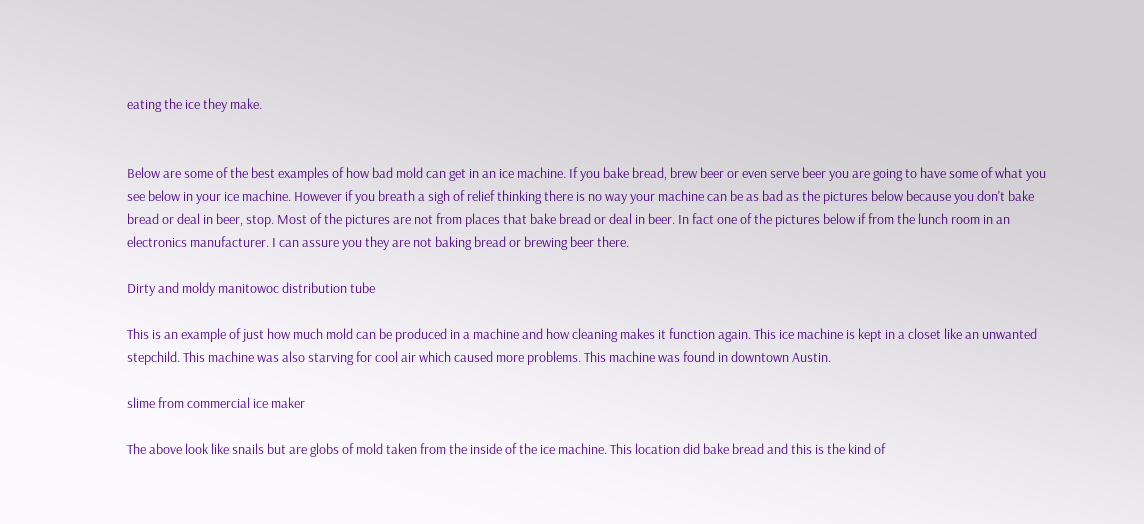eating the ice they make.


Below are some of the best examples of how bad mold can get in an ice machine. If you bake bread, brew beer or even serve beer you are going to have some of what you see below in your ice machine. However if you breath a sigh of relief thinking there is no way your machine can be as bad as the pictures below because you don't bake bread or deal in beer, stop. Most of the pictures are not from places that bake bread or deal in beer. In fact one of the pictures below if from the lunch room in an electronics manufacturer. I can assure you they are not baking bread or brewing beer there.

Dirty and moldy manitowoc distribution tube

This is an example of just how much mold can be produced in a machine and how cleaning makes it function again. This ice machine is kept in a closet like an unwanted stepchild. This machine was also starving for cool air which caused more problems. This machine was found in downtown Austin.

slime from commercial ice maker

The above look like snails but are globs of mold taken from the inside of the ice machine. This location did bake bread and this is the kind of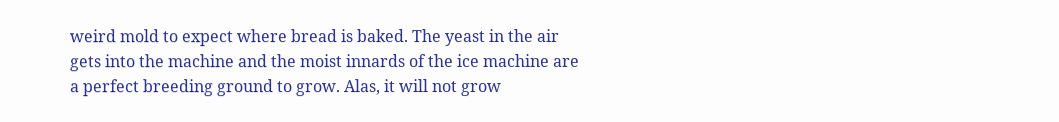weird mold to expect where bread is baked. The yeast in the air gets into the machine and the moist innards of the ice machine are a perfect breeding ground to grow. Alas, it will not grow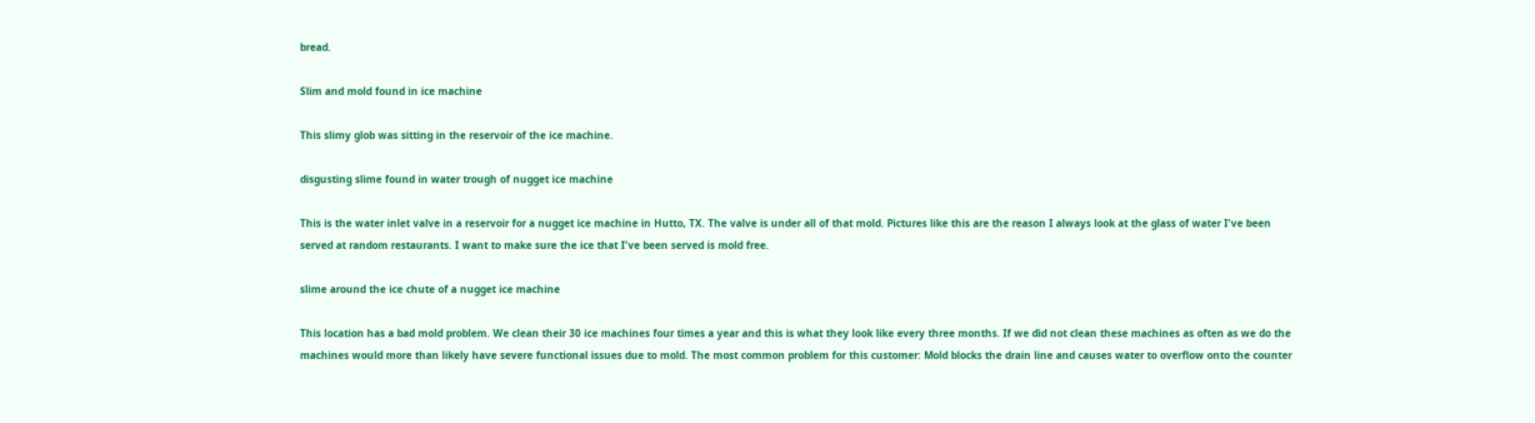bread.

Slim and mold found in ice machine

This slimy glob was sitting in the reservoir of the ice machine.

disgusting slime found in water trough of nugget ice machine

This is the water inlet valve in a reservoir for a nugget ice machine in Hutto, TX. The valve is under all of that mold. Pictures like this are the reason I always look at the glass of water I've been served at random restaurants. I want to make sure the ice that I've been served is mold free.

slime around the ice chute of a nugget ice machine

This location has a bad mold problem. We clean their 30 ice machines four times a year and this is what they look like every three months. If we did not clean these machines as often as we do the machines would more than likely have severe functional issues due to mold. The most common problem for this customer: Mold blocks the drain line and causes water to overflow onto the counter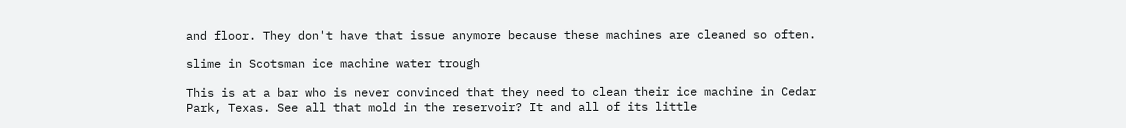and floor. They don't have that issue anymore because these machines are cleaned so often.

slime in Scotsman ice machine water trough

This is at a bar who is never convinced that they need to clean their ice machine in Cedar Park, Texas. See all that mold in the reservoir? It and all of its little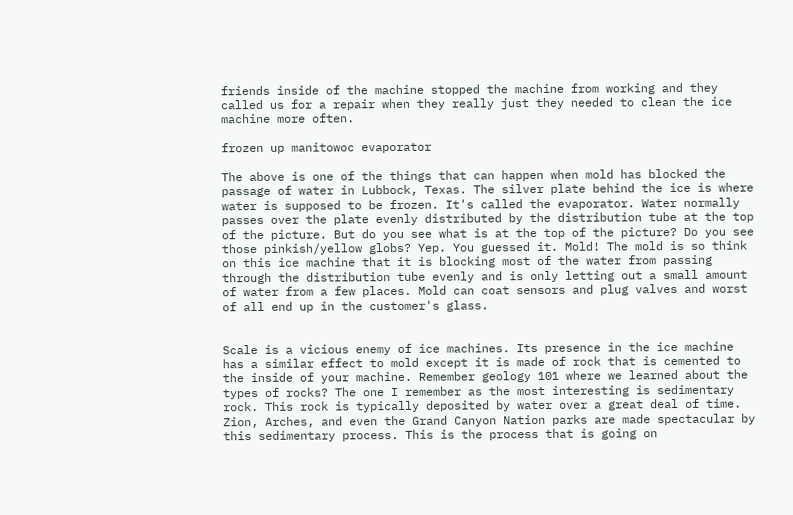friends inside of the machine stopped the machine from working and they called us for a repair when they really just they needed to clean the ice machine more often.

frozen up manitowoc evaporator

The above is one of the things that can happen when mold has blocked the passage of water in Lubbock, Texas. The silver plate behind the ice is where water is supposed to be frozen. It's called the evaporator. Water normally passes over the plate evenly distributed by the distribution tube at the top of the picture. But do you see what is at the top of the picture? Do you see those pinkish/yellow globs? Yep. You guessed it. Mold! The mold is so think on this ice machine that it is blocking most of the water from passing through the distribution tube evenly and is only letting out a small amount of water from a few places. Mold can coat sensors and plug valves and worst of all end up in the customer's glass.


Scale is a vicious enemy of ice machines. Its presence in the ice machine has a similar effect to mold except it is made of rock that is cemented to the inside of your machine. Remember geology 101 where we learned about the types of rocks? The one I remember as the most interesting is sedimentary rock. This rock is typically deposited by water over a great deal of time. Zion, Arches, and even the Grand Canyon Nation parks are made spectacular by this sedimentary process. This is the process that is going on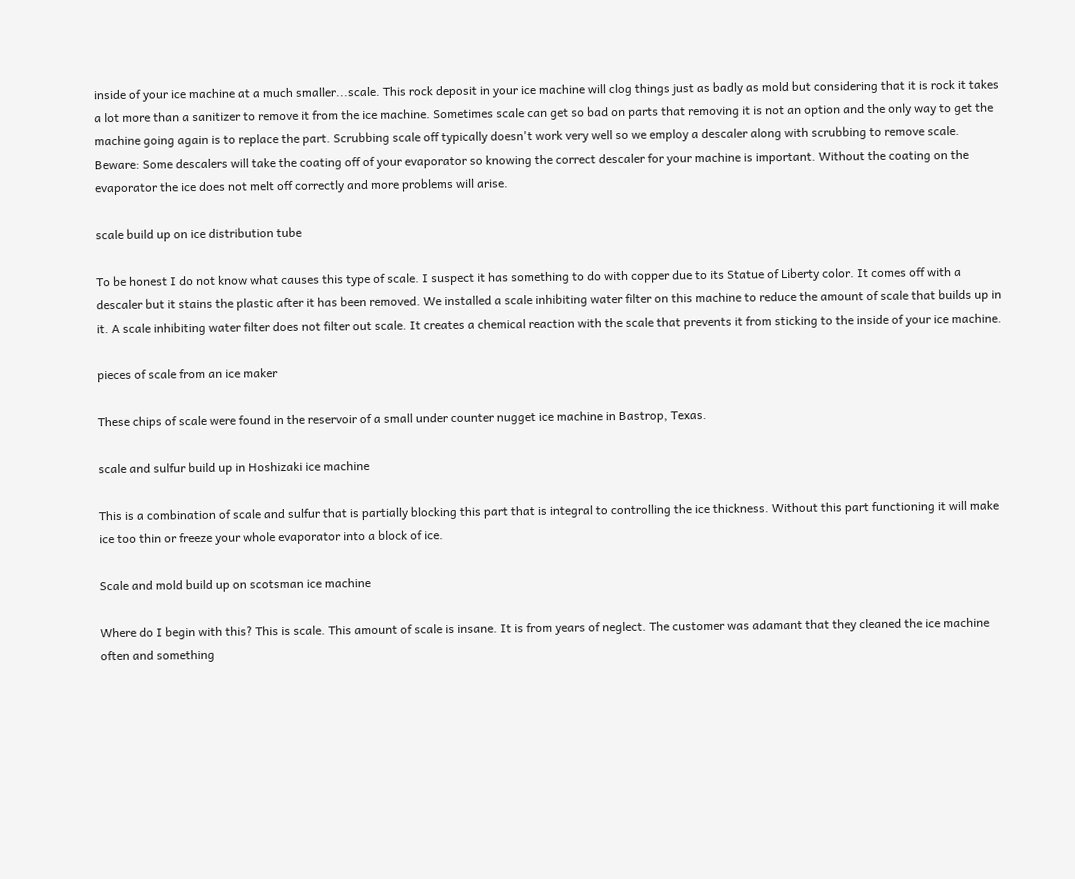inside of your ice machine at a much smaller...scale. This rock deposit in your ice machine will clog things just as badly as mold but considering that it is rock it takes a lot more than a sanitizer to remove it from the ice machine. Sometimes scale can get so bad on parts that removing it is not an option and the only way to get the machine going again is to replace the part. Scrubbing scale off typically doesn't work very well so we employ a descaler along with scrubbing to remove scale. Beware: Some descalers will take the coating off of your evaporator so knowing the correct descaler for your machine is important. Without the coating on the evaporator the ice does not melt off correctly and more problems will arise.

scale build up on ice distribution tube

To be honest I do not know what causes this type of scale. I suspect it has something to do with copper due to its Statue of Liberty color. It comes off with a descaler but it stains the plastic after it has been removed. We installed a scale inhibiting water filter on this machine to reduce the amount of scale that builds up in it. A scale inhibiting water filter does not filter out scale. It creates a chemical reaction with the scale that prevents it from sticking to the inside of your ice machine.

pieces of scale from an ice maker

These chips of scale were found in the reservoir of a small under counter nugget ice machine in Bastrop, Texas.

scale and sulfur build up in Hoshizaki ice machine

This is a combination of scale and sulfur that is partially blocking this part that is integral to controlling the ice thickness. Without this part functioning it will make ice too thin or freeze your whole evaporator into a block of ice.

Scale and mold build up on scotsman ice machine

Where do I begin with this? This is scale. This amount of scale is insane. It is from years of neglect. The customer was adamant that they cleaned the ice machine often and something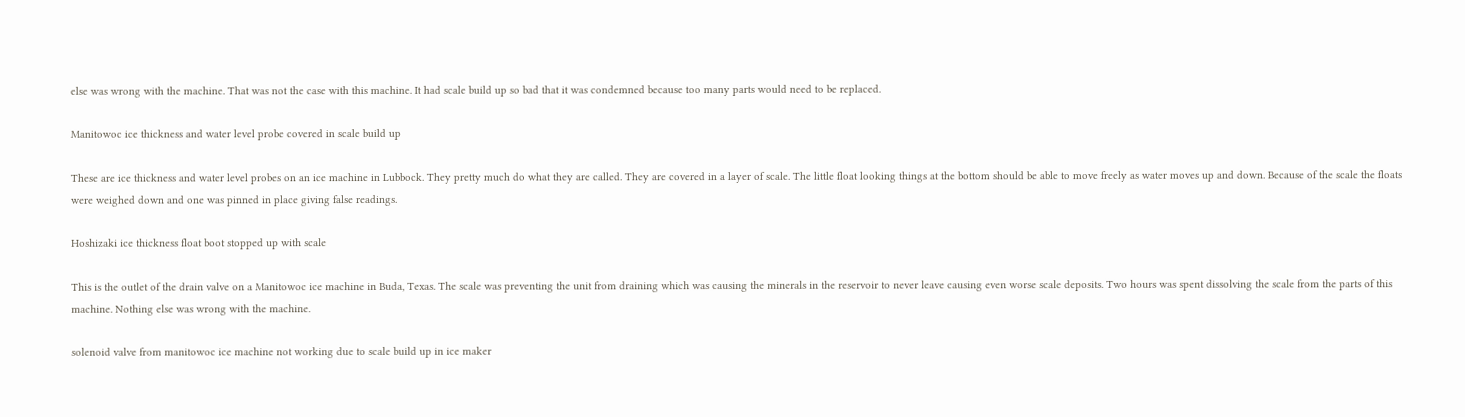else was wrong with the machine. That was not the case with this machine. It had scale build up so bad that it was condemned because too many parts would need to be replaced.

Manitowoc ice thickness and water level probe covered in scale build up

These are ice thickness and water level probes on an ice machine in Lubbock. They pretty much do what they are called. They are covered in a layer of scale. The little float looking things at the bottom should be able to move freely as water moves up and down. Because of the scale the floats were weighed down and one was pinned in place giving false readings.

Hoshizaki ice thickness float boot stopped up with scale

This is the outlet of the drain valve on a Manitowoc ice machine in Buda, Texas. The scale was preventing the unit from draining which was causing the minerals in the reservoir to never leave causing even worse scale deposits. Two hours was spent dissolving the scale from the parts of this machine. Nothing else was wrong with the machine.

solenoid valve from manitowoc ice machine not working due to scale build up in ice maker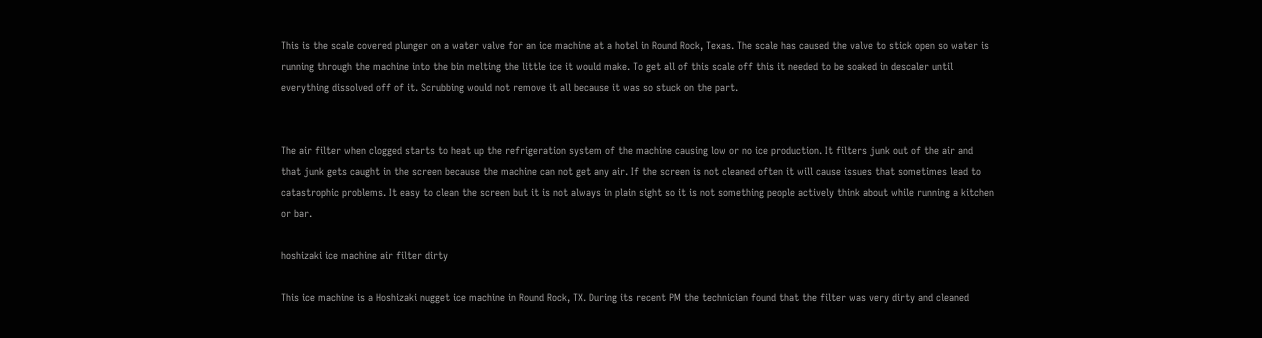This is the scale covered plunger on a water valve for an ice machine at a hotel in Round Rock, Texas. The scale has caused the valve to stick open so water is running through the machine into the bin melting the little ice it would make. To get all of this scale off this it needed to be soaked in descaler until everything dissolved off of it. Scrubbing would not remove it all because it was so stuck on the part.


The air filter when clogged starts to heat up the refrigeration system of the machine causing low or no ice production. It filters junk out of the air and that junk gets caught in the screen because the machine can not get any air. If the screen is not cleaned often it will cause issues that sometimes lead to catastrophic problems. It easy to clean the screen but it is not always in plain sight so it is not something people actively think about while running a kitchen or bar.

hoshizaki ice machine air filter dirty

This ice machine is a Hoshizaki nugget ice machine in Round Rock, TX. During its recent PM the technician found that the filter was very dirty and cleaned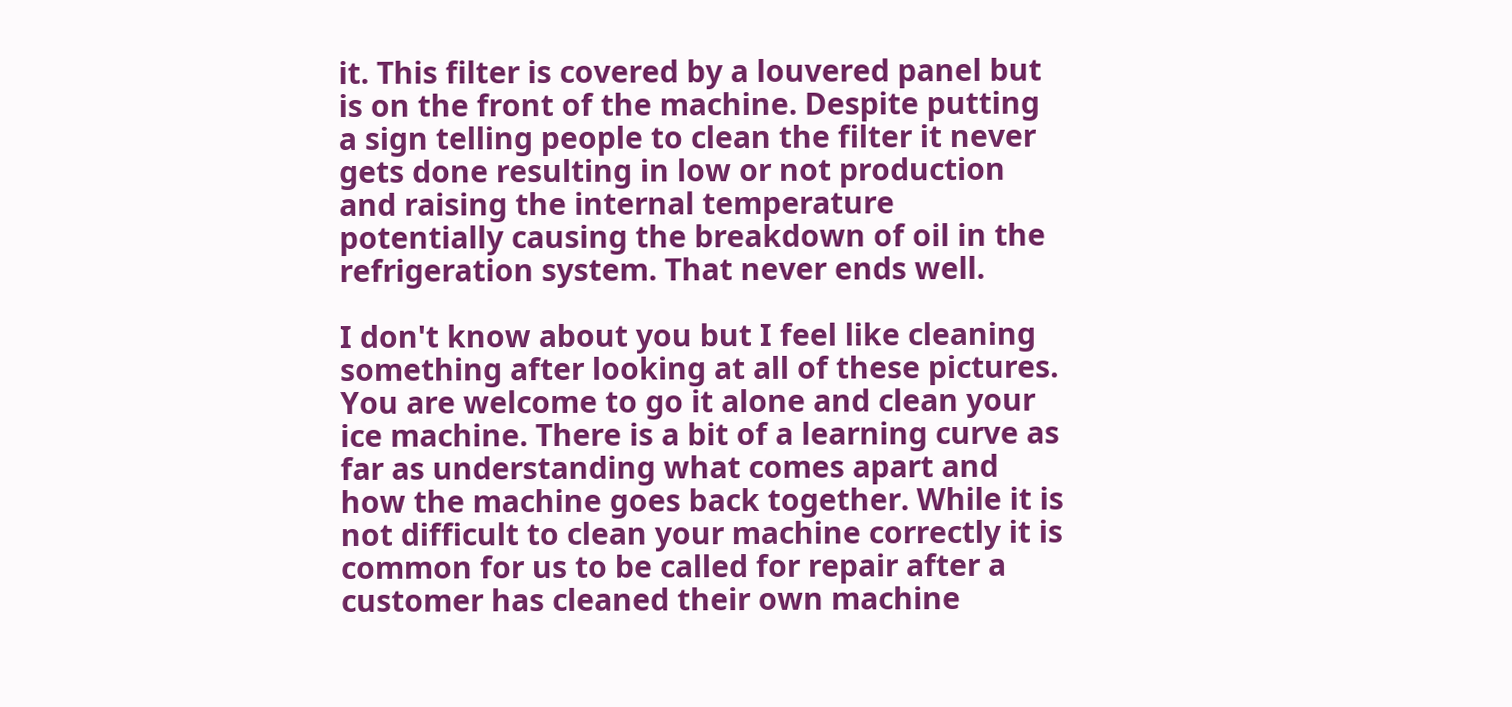it. This filter is covered by a louvered panel but is on the front of the machine. Despite putting a sign telling people to clean the filter it never gets done resulting in low or not production and raising the internal temperature potentially causing the breakdown of oil in the refrigeration system. That never ends well.

I don't know about you but I feel like cleaning something after looking at all of these pictures. You are welcome to go it alone and clean your ice machine. There is a bit of a learning curve as far as understanding what comes apart and how the machine goes back together. While it is not difficult to clean your machine correctly it is common for us to be called for repair after a customer has cleaned their own machine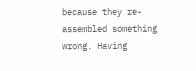because they re-assembled something wrong. Having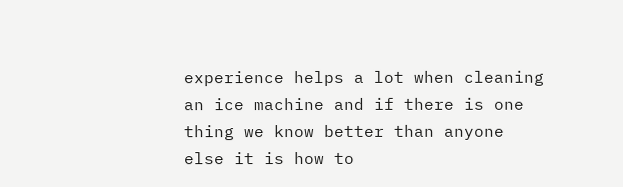experience helps a lot when cleaning an ice machine and if there is one thing we know better than anyone else it is how to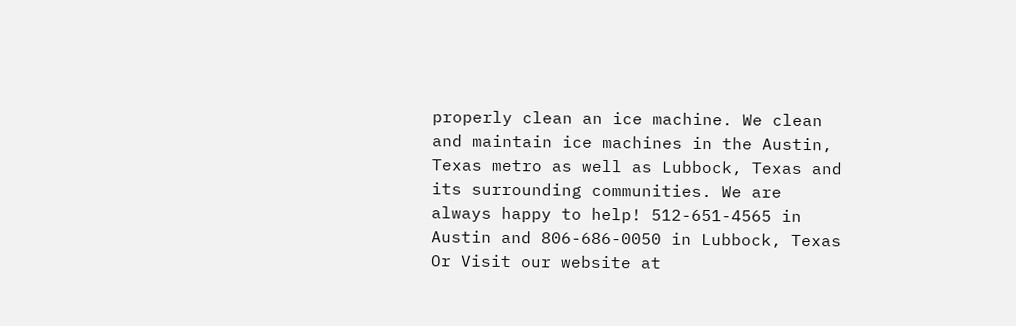properly clean an ice machine. We clean and maintain ice machines in the Austin, Texas metro as well as Lubbock, Texas and its surrounding communities. We are always happy to help! 512-651-4565 in Austin and 806-686-0050 in Lubbock, Texas Or Visit our website at